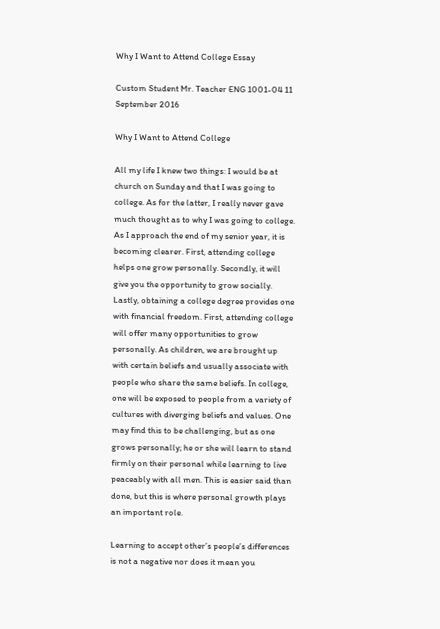Why I Want to Attend College Essay

Custom Student Mr. Teacher ENG 1001-04 11 September 2016

Why I Want to Attend College

All my life I knew two things: I would be at church on Sunday and that I was going to college. As for the latter, I really never gave much thought as to why I was going to college. As I approach the end of my senior year, it is becoming clearer. First, attending college helps one grow personally. Secondly, it will give you the opportunity to grow socially. Lastly, obtaining a college degree provides one with financial freedom. First, attending college will offer many opportunities to grow personally. As children, we are brought up with certain beliefs and usually associate with people who share the same beliefs. In college, one will be exposed to people from a variety of cultures with diverging beliefs and values. One may find this to be challenging, but as one grows personally; he or she will learn to stand firmly on their personal while learning to live peaceably with all men. This is easier said than done, but this is where personal growth plays an important role.

Learning to accept other’s people’s differences is not a negative nor does it mean you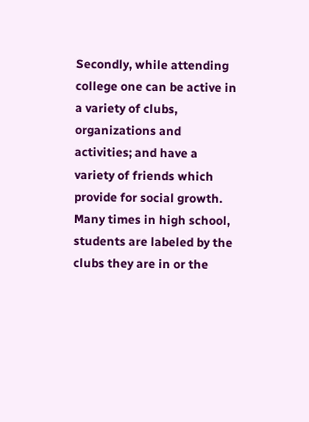Secondly, while attending college one can be active in a variety of clubs, organizations and activities; and have a variety of friends which provide for social growth. Many times in high school, students are labeled by the clubs they are in or the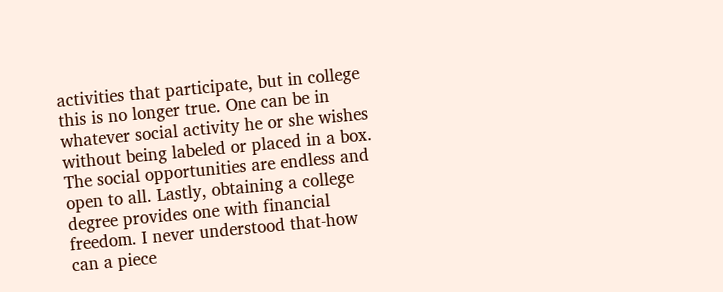activities that participate, but in college this is no longer true. One can be in whatever social activity he or she wishes without being labeled or placed in a box. The social opportunities are endless and open to all. Lastly, obtaining a college degree provides one with financial freedom. I never understood that-how can a piece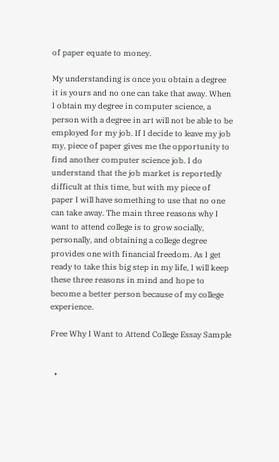of paper equate to money.

My understanding is once you obtain a degree it is yours and no one can take that away. When I obtain my degree in computer science, a person with a degree in art will not be able to be employed for my job. If I decide to leave my job my, piece of paper gives me the opportunity to find another computer science job. I do understand that the job market is reportedly difficult at this time, but with my piece of paper I will have something to use that no one can take away. The main three reasons why I want to attend college is to grow socially, personally, and obtaining a college degree provides one with financial freedom. As I get ready to take this big step in my life, I will keep these three reasons in mind and hope to become a better person because of my college experience.

Free Why I Want to Attend College Essay Sample


  •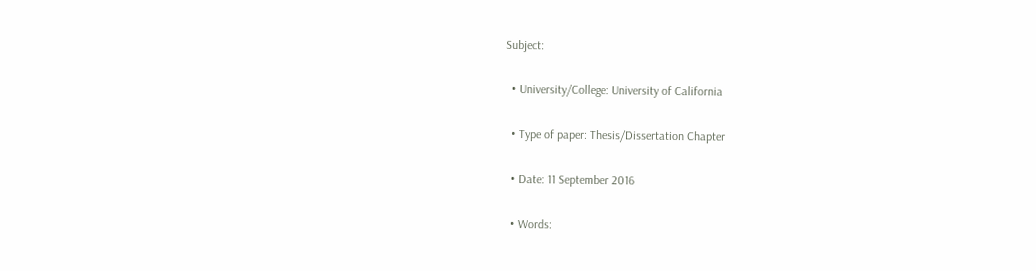Subject:

  • University/College: University of California

  • Type of paper: Thesis/Dissertation Chapter

  • Date: 11 September 2016

  • Words: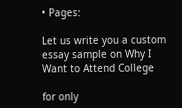• Pages:

Let us write you a custom essay sample on Why I Want to Attend College

for only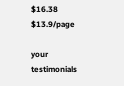$16.38 $13.9/page

your testimonials